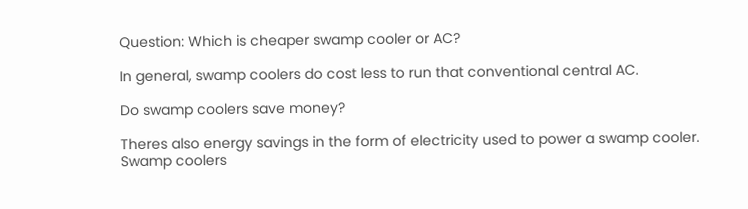Question: Which is cheaper swamp cooler or AC?

In general, swamp coolers do cost less to run that conventional central AC.

Do swamp coolers save money?

Theres also energy savings in the form of electricity used to power a swamp cooler. Swamp coolers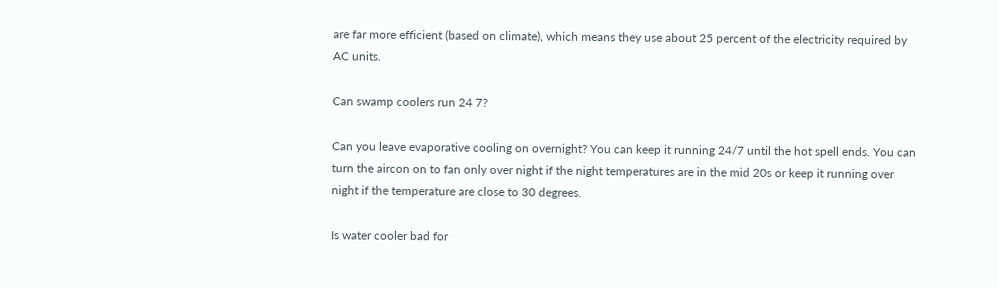are far more efficient (based on climate), which means they use about 25 percent of the electricity required by AC units.

Can swamp coolers run 24 7?

Can you leave evaporative cooling on overnight? You can keep it running 24/7 until the hot spell ends. You can turn the aircon on to fan only over night if the night temperatures are in the mid 20s or keep it running over night if the temperature are close to 30 degrees.

Is water cooler bad for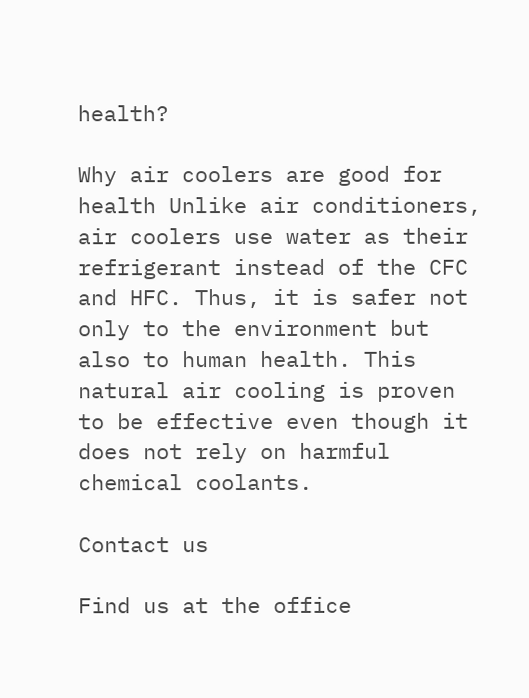health?

Why air coolers are good for health Unlike air conditioners, air coolers use water as their refrigerant instead of the CFC and HFC. Thus, it is safer not only to the environment but also to human health. This natural air cooling is proven to be effective even though it does not rely on harmful chemical coolants.

Contact us

Find us at the office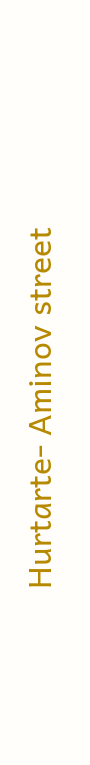Hurtarte- Aminov street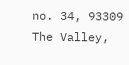no. 34, 93309 The Valley,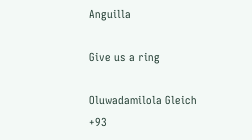Anguilla

Give us a ring

Oluwadamilola Gleich
+93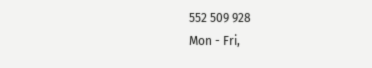552 509 928
Mon - Fri,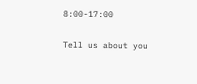8:00-17:00

Tell us about you